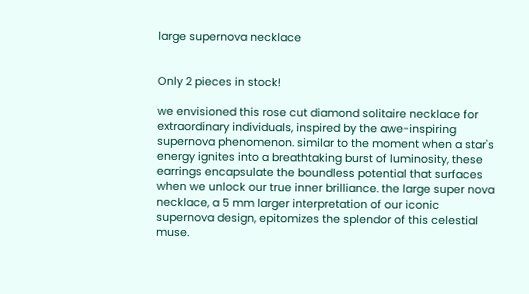large supernova necklace


Only 2 pieces in stock!

we envisioned this rose cut diamond solitaire necklace for extraordinary individuals, inspired by the awe-inspiring supernova phenomenon. similar to the moment when a star's energy ignites into a breathtaking burst of luminosity, these earrings encapsulate the boundless potential that surfaces when we unlock our true inner brilliance. the large super nova necklace, a 5 mm larger interpretation of our iconic supernova design, epitomizes the splendor of this celestial muse.